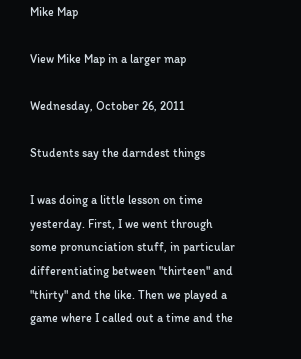Mike Map

View Mike Map in a larger map

Wednesday, October 26, 2011

Students say the darndest things

I was doing a little lesson on time yesterday. First, I we went through some pronunciation stuff, in particular differentiating between "thirteen" and "thirty" and the like. Then we played a game where I called out a time and the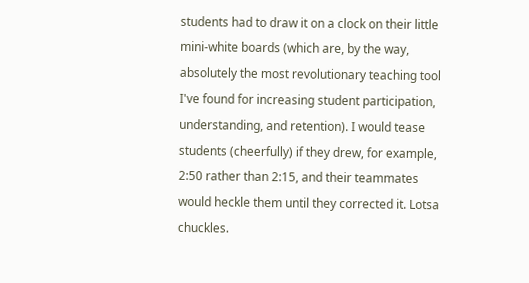students had to draw it on a clock on their little mini-white boards (which are, by the way, absolutely the most revolutionary teaching tool I've found for increasing student participation, understanding, and retention). I would tease students (cheerfully) if they drew, for example, 2:50 rather than 2:15, and their teammates would heckle them until they corrected it. Lotsa chuckles.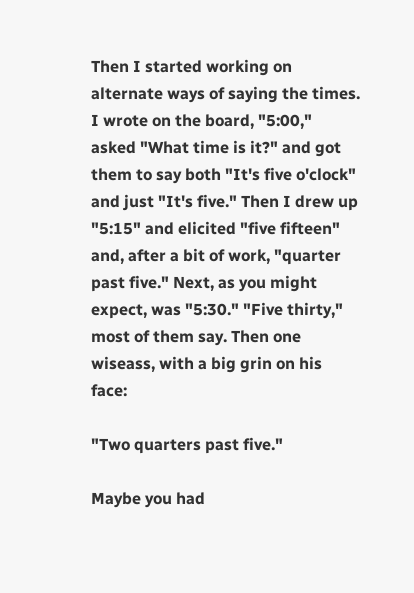Then I started working on alternate ways of saying the times. I wrote on the board, "5:00," asked "What time is it?" and got them to say both "It's five o'clock" and just "It's five." Then I drew up "5:15" and elicited "five fifteen" and, after a bit of work, "quarter past five." Next, as you might expect, was "5:30." "Five thirty," most of them say. Then one wiseass, with a big grin on his face:

"Two quarters past five."

Maybe you had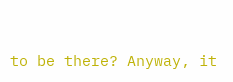to be there? Anyway, it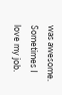was awesome. Sometimes I love my job.